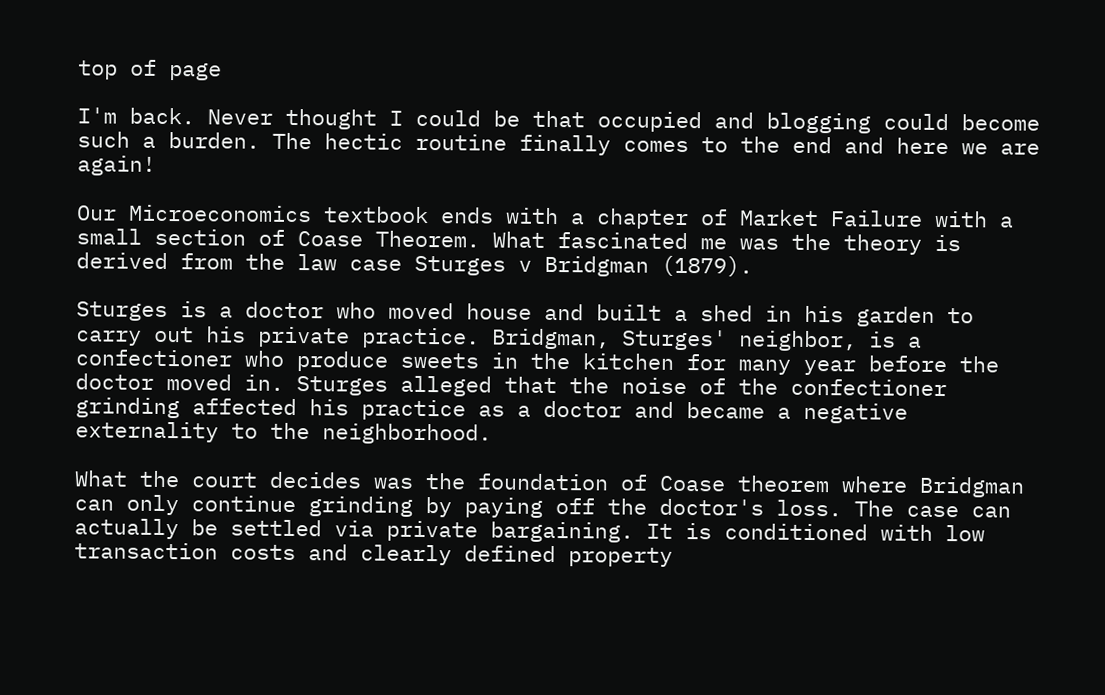top of page

I'm back. Never thought I could be that occupied and blogging could become such a burden. The hectic routine finally comes to the end and here we are again!

Our Microeconomics textbook ends with a chapter of Market Failure with a small section of Coase Theorem. What fascinated me was the theory is derived from the law case Sturges v Bridgman (1879).

Sturges is a doctor who moved house and built a shed in his garden to carry out his private practice. Bridgman, Sturges' neighbor, is a confectioner who produce sweets in the kitchen for many year before the doctor moved in. Sturges alleged that the noise of the confectioner grinding affected his practice as a doctor and became a negative externality to the neighborhood.

What the court decides was the foundation of Coase theorem where Bridgman can only continue grinding by paying off the doctor's loss. The case can actually be settled via private bargaining. It is conditioned with low transaction costs and clearly defined property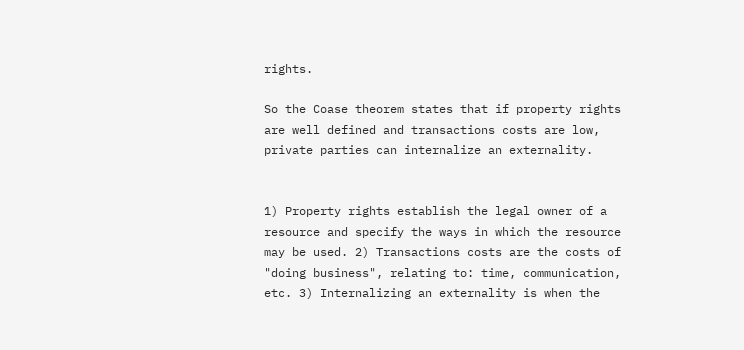rights.

So the Coase theorem states that if property rights are well defined and transactions costs are low, private parties can internalize an externality.


1) Property rights establish the legal owner of a resource and specify the ways in which the resource may be used. 2) Transactions costs are the costs of "doing business", relating to: time, communication, etc. 3) Internalizing an externality is when the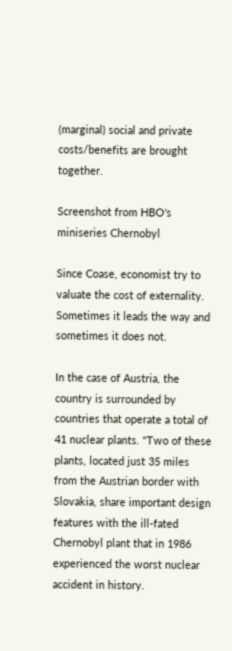(marginal) social and private costs/benefits are brought together.

Screenshot from HBO's miniseries Chernobyl

Since Coase, economist try to valuate the cost of externality. Sometimes it leads the way and sometimes it does not.

In the case of Austria, the country is surrounded by countries that operate a total of 41 nuclear plants. "Two of these plants, located just 35 miles from the Austrian border with Slovakia, share important design features with the ill-fated Chernobyl plant that in 1986 experienced the worst nuclear accident in history.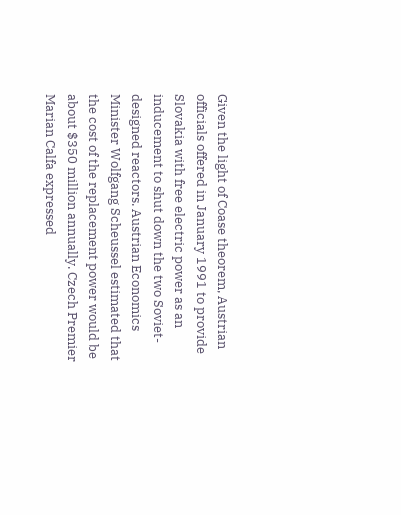Given the light of Coase theorem, Austrian officials offered in January 1991 to provide Slovakia with free electric power as an inducement to shut down the two Soviet-designed reactors. Austrian Economics Minister Wolfgang Scheussel estimated that the cost of the replacement power would be about $350 million annually. Czech Premier Marian Calfa expressed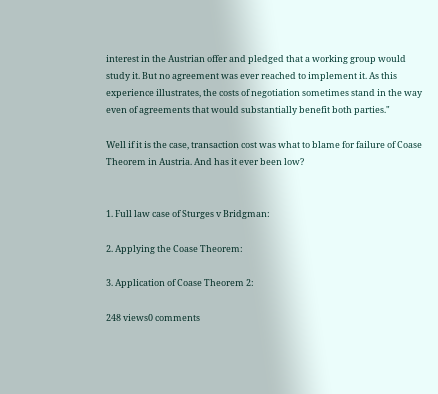interest in the Austrian offer and pledged that a working group would study it. But no agreement was ever reached to implement it. As this experience illustrates, the costs of negotiation sometimes stand in the way even of agreements that would substantially benefit both parties."

Well if it is the case, transaction cost was what to blame for failure of Coase Theorem in Austria. And has it ever been low?


1. Full law case of Sturges v Bridgman:

2. Applying the Coase Theorem:

3. Application of Coase Theorem 2:

248 views0 comments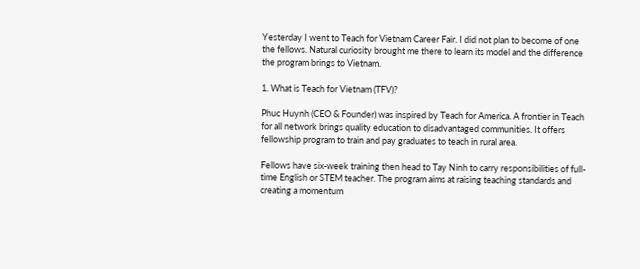Yesterday I went to Teach for Vietnam Career Fair. I did not plan to become of one the fellows. Natural curiosity brought me there to learn its model and the difference the program brings to Vietnam.

1. What is Teach for Vietnam (TFV)?

Phuc Huynh (CEO & Founder) was inspired by Teach for America. A frontier in Teach for all network brings quality education to disadvantaged communities. It offers fellowship program to train and pay graduates to teach in rural area.

Fellows have six-week training then head to Tay Ninh to carry responsibilities of full-time English or STEM teacher. The program aims at raising teaching standards and creating a momentum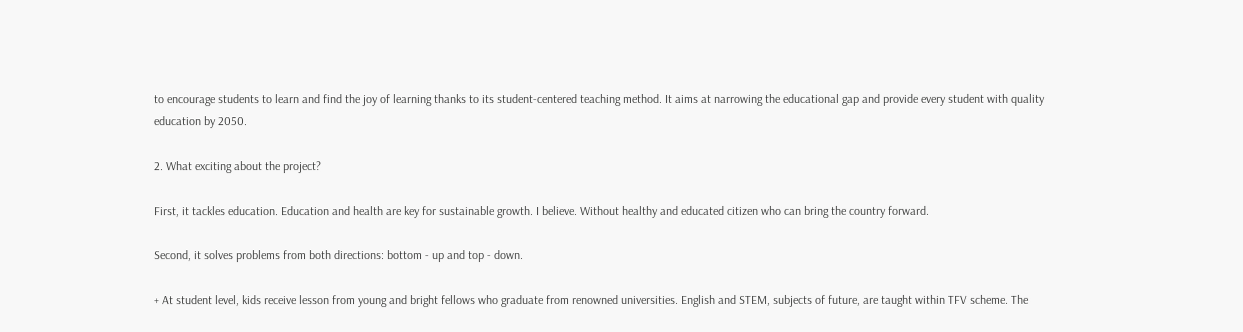to encourage students to learn and find the joy of learning thanks to its student-centered teaching method. It aims at narrowing the educational gap and provide every student with quality education by 2050.

2. What exciting about the project?

First, it tackles education. Education and health are key for sustainable growth. I believe. Without healthy and educated citizen who can bring the country forward.

Second, it solves problems from both directions: bottom - up and top - down.

+ At student level, kids receive lesson from young and bright fellows who graduate from renowned universities. English and STEM, subjects of future, are taught within TFV scheme. The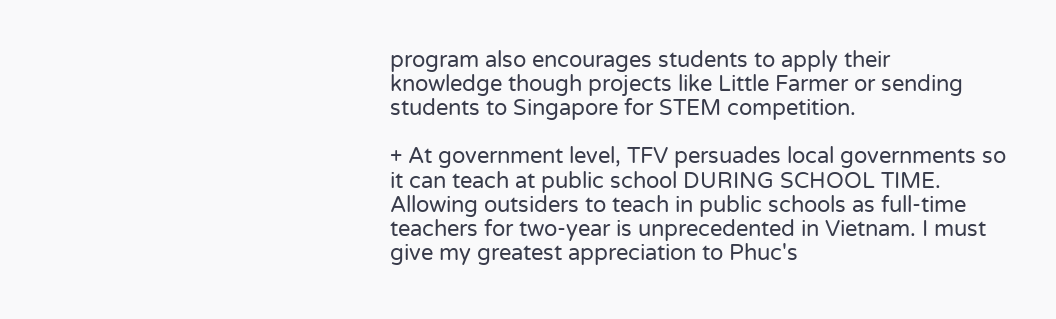program also encourages students to apply their knowledge though projects like Little Farmer or sending students to Singapore for STEM competition.

+ At government level, TFV persuades local governments so it can teach at public school DURING SCHOOL TIME. Allowing outsiders to teach in public schools as full-time teachers for two-year is unprecedented in Vietnam. I must give my greatest appreciation to Phuc's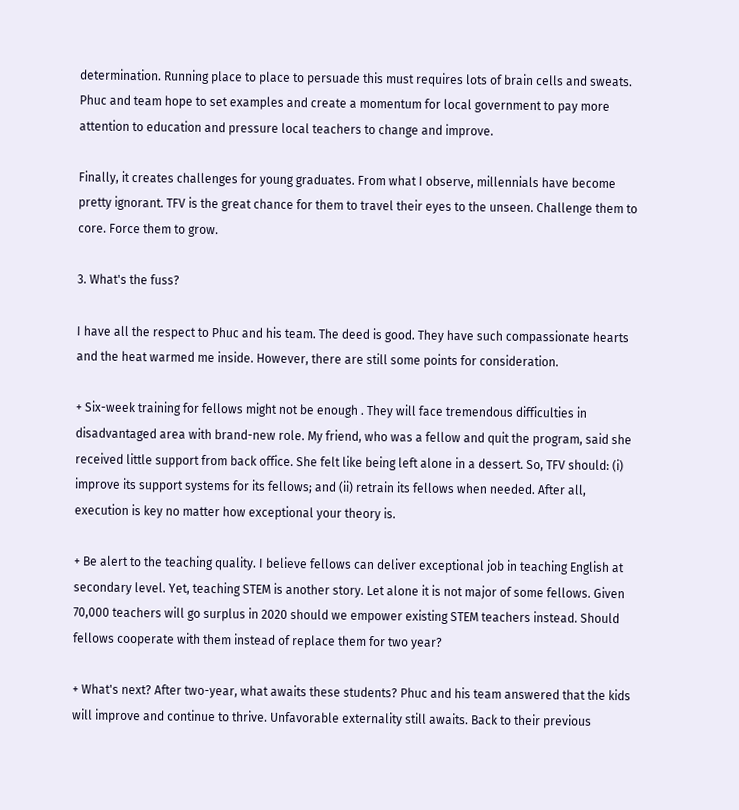determination. Running place to place to persuade this must requires lots of brain cells and sweats. Phuc and team hope to set examples and create a momentum for local government to pay more attention to education and pressure local teachers to change and improve.

Finally, it creates challenges for young graduates. From what I observe, millennials have become pretty ignorant. TFV is the great chance for them to travel their eyes to the unseen. Challenge them to core. Force them to grow.

3. What's the fuss?

I have all the respect to Phuc and his team. The deed is good. They have such compassionate hearts and the heat warmed me inside. However, there are still some points for consideration.

+ Six-week training for fellows might not be enough . They will face tremendous difficulties in disadvantaged area with brand-new role. My friend, who was a fellow and quit the program, said she received little support from back office. She felt like being left alone in a dessert. So, TFV should: (i) improve its support systems for its fellows; and (ii) retrain its fellows when needed. After all, execution is key no matter how exceptional your theory is.

+ Be alert to the teaching quality. I believe fellows can deliver exceptional job in teaching English at secondary level. Yet, teaching STEM is another story. Let alone it is not major of some fellows. Given 70,000 teachers will go surplus in 2020 should we empower existing STEM teachers instead. Should fellows cooperate with them instead of replace them for two year?

+ What's next? After two-year, what awaits these students? Phuc and his team answered that the kids will improve and continue to thrive. Unfavorable externality still awaits. Back to their previous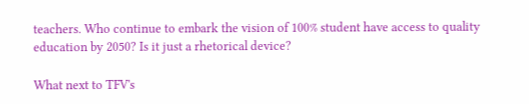teachers. Who continue to embark the vision of 100% student have access to quality education by 2050? Is it just a rhetorical device?

What next to TFV's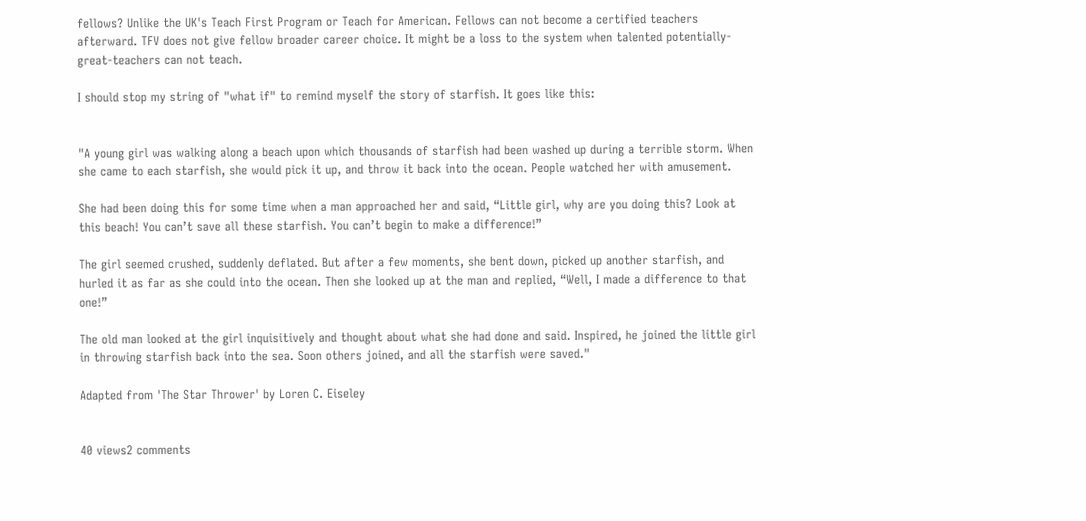fellows? Unlike the UK's Teach First Program or Teach for American. Fellows can not become a certified teachers afterward. TFV does not give fellow broader career choice. It might be a loss to the system when talented potentially-great-teachers can not teach.

I should stop my string of "what if" to remind myself the story of starfish. It goes like this:


"A young girl was walking along a beach upon which thousands of starfish had been washed up during a terrible storm. When she came to each starfish, she would pick it up, and throw it back into the ocean. People watched her with amusement.

She had been doing this for some time when a man approached her and said, “Little girl, why are you doing this? Look at this beach! You can’t save all these starfish. You can’t begin to make a difference!”

The girl seemed crushed, suddenly deflated. But after a few moments, she bent down, picked up another starfish, and hurled it as far as she could into the ocean. Then she looked up at the man and replied, “Well, I made a difference to that one!”

The old man looked at the girl inquisitively and thought about what she had done and said. Inspired, he joined the little girl in throwing starfish back into the sea. Soon others joined, and all the starfish were saved."

Adapted from 'The Star Thrower' by Loren C. Eiseley


40 views2 comments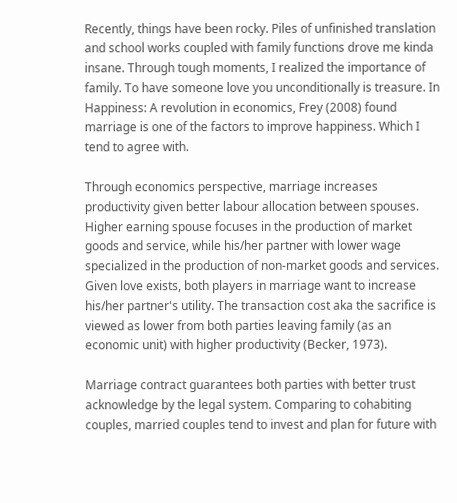Recently, things have been rocky. Piles of unfinished translation and school works coupled with family functions drove me kinda insane. Through tough moments, I realized the importance of family. To have someone love you unconditionally is treasure. In Happiness: A revolution in economics, Frey (2008) found marriage is one of the factors to improve happiness. Which I tend to agree with.

Through economics perspective, marriage increases productivity given better labour allocation between spouses. Higher earning spouse focuses in the production of market goods and service, while his/her partner with lower wage specialized in the production of non-market goods and services. Given love exists, both players in marriage want to increase his/her partner's utility. The transaction cost aka the sacrifice is viewed as lower from both parties leaving family (as an economic unit) with higher productivity (Becker, 1973).

Marriage contract guarantees both parties with better trust acknowledge by the legal system. Comparing to cohabiting couples, married couples tend to invest and plan for future with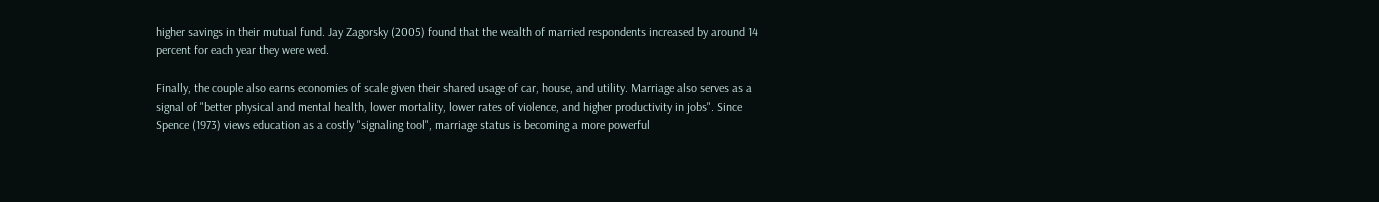higher savings in their mutual fund. Jay Zagorsky (2005) found that the wealth of married respondents increased by around 14 percent for each year they were wed.

Finally, the couple also earns economies of scale given their shared usage of car, house, and utility. Marriage also serves as a signal of "better physical and mental health, lower mortality, lower rates of violence, and higher productivity in jobs". Since Spence (1973) views education as a costly "signaling tool", marriage status is becoming a more powerful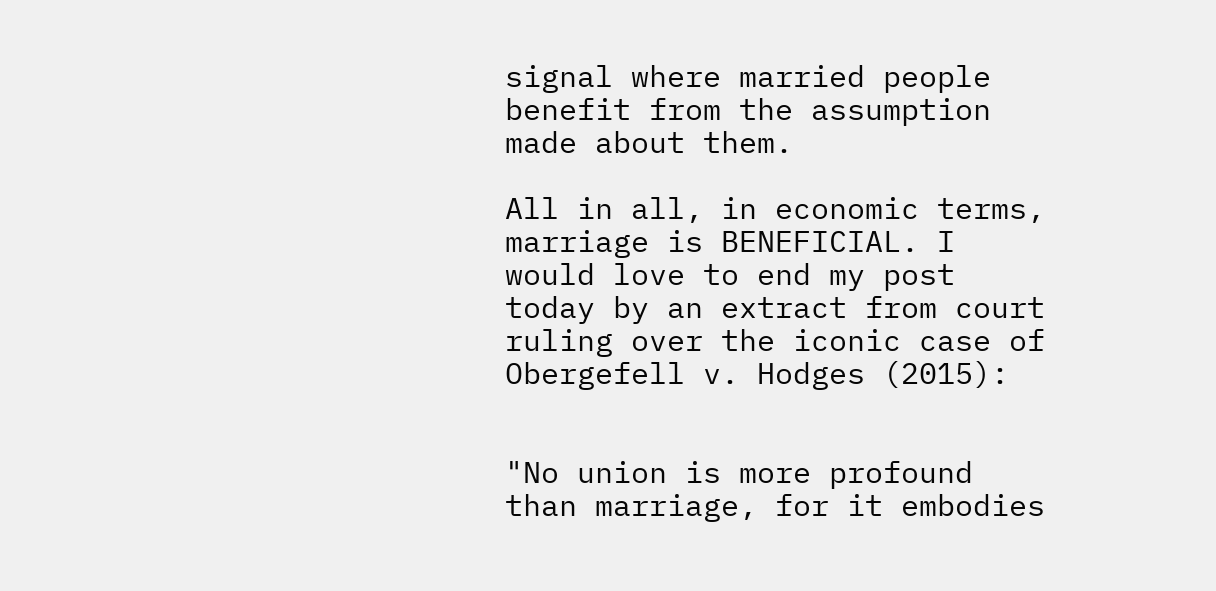signal where married people benefit from the assumption made about them.

All in all, in economic terms, marriage is BENEFICIAL. I would love to end my post today by an extract from court ruling over the iconic case of Obergefell v. Hodges (2015):


"No union is more profound than marriage, for it embodies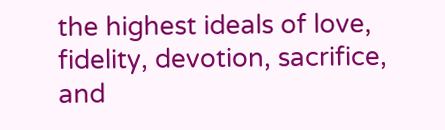the highest ideals of love, fidelity, devotion, sacrifice, and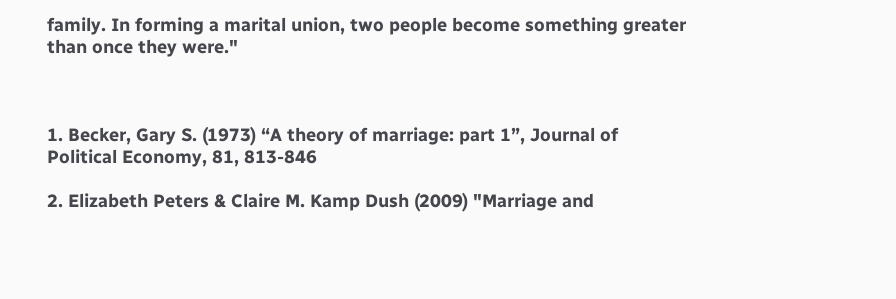family. In forming a marital union, two people become something greater than once they were."



1. Becker, Gary S. (1973) “A theory of marriage: part 1”, Journal of Political Economy, 81, 813-846

2. Elizabeth Peters & Claire M. Kamp Dush (2009) "Marriage and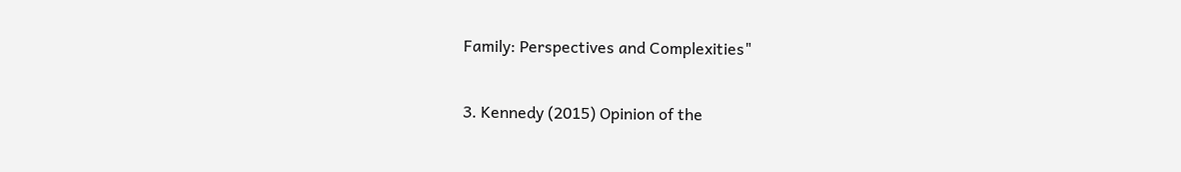Family: Perspectives and Complexities"

3. Kennedy (2015) Opinion of the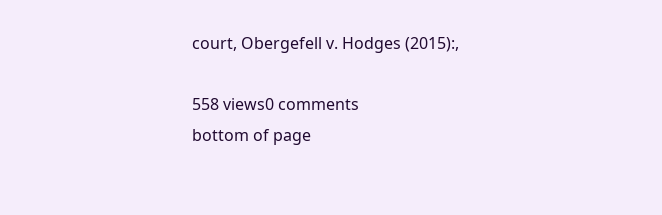court, Obergefell v. Hodges (2015):,

558 views0 comments
bottom of page